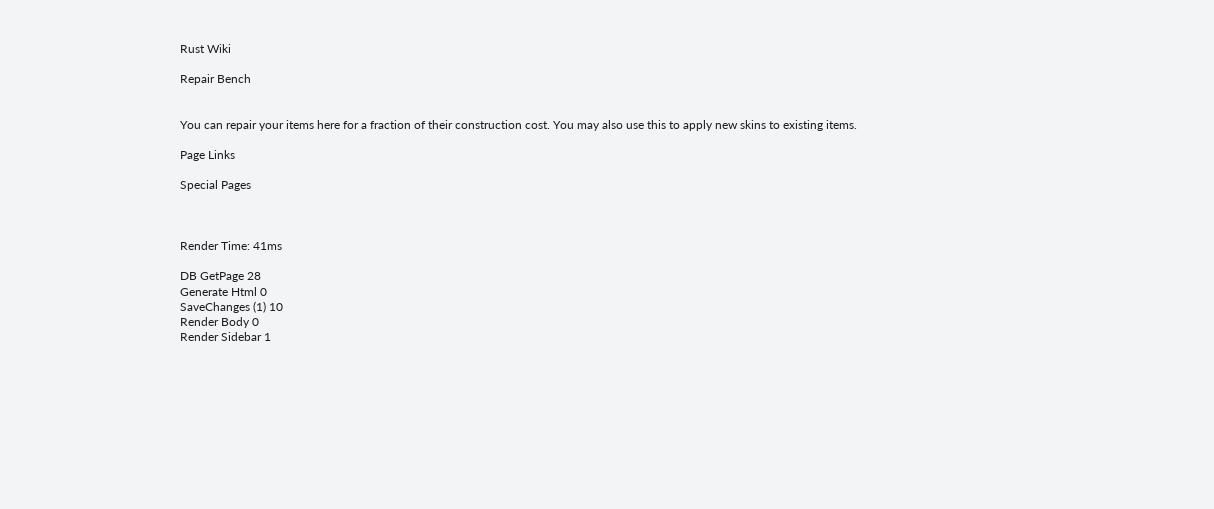Rust Wiki

Repair Bench


You can repair your items here for a fraction of their construction cost. You may also use this to apply new skins to existing items.

Page Links

Special Pages



Render Time: 41ms

DB GetPage 28
Generate Html 0
SaveChanges (1) 10
Render Body 0
Render Sidebar 1